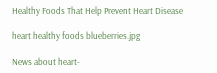Healthy Foods That Help Prevent Heart Disease

heart healthy foods blueberries.jpg

News about heart-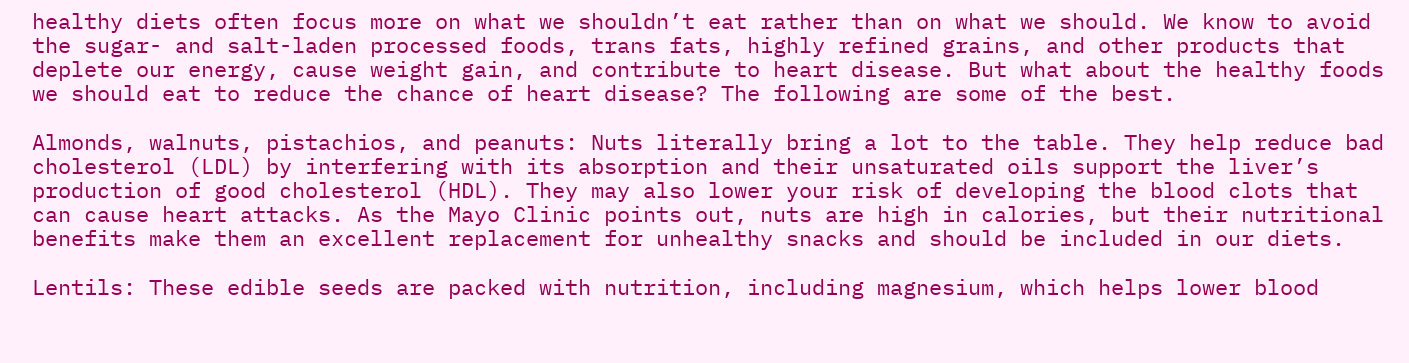healthy diets often focus more on what we shouldn’t eat rather than on what we should. We know to avoid the sugar- and salt-laden processed foods, trans fats, highly refined grains, and other products that deplete our energy, cause weight gain, and contribute to heart disease. But what about the healthy foods we should eat to reduce the chance of heart disease? The following are some of the best.

Almonds, walnuts, pistachios, and peanuts: Nuts literally bring a lot to the table. They help reduce bad cholesterol (LDL) by interfering with its absorption and their unsaturated oils support the liver’s production of good cholesterol (HDL). They may also lower your risk of developing the blood clots that can cause heart attacks. As the Mayo Clinic points out, nuts are high in calories, but their nutritional benefits make them an excellent replacement for unhealthy snacks and should be included in our diets.

Lentils: These edible seeds are packed with nutrition, including magnesium, which helps lower blood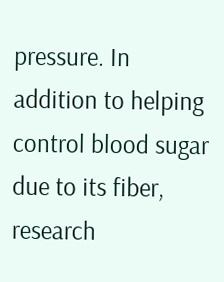pressure. In addition to helping control blood sugar due to its fiber, research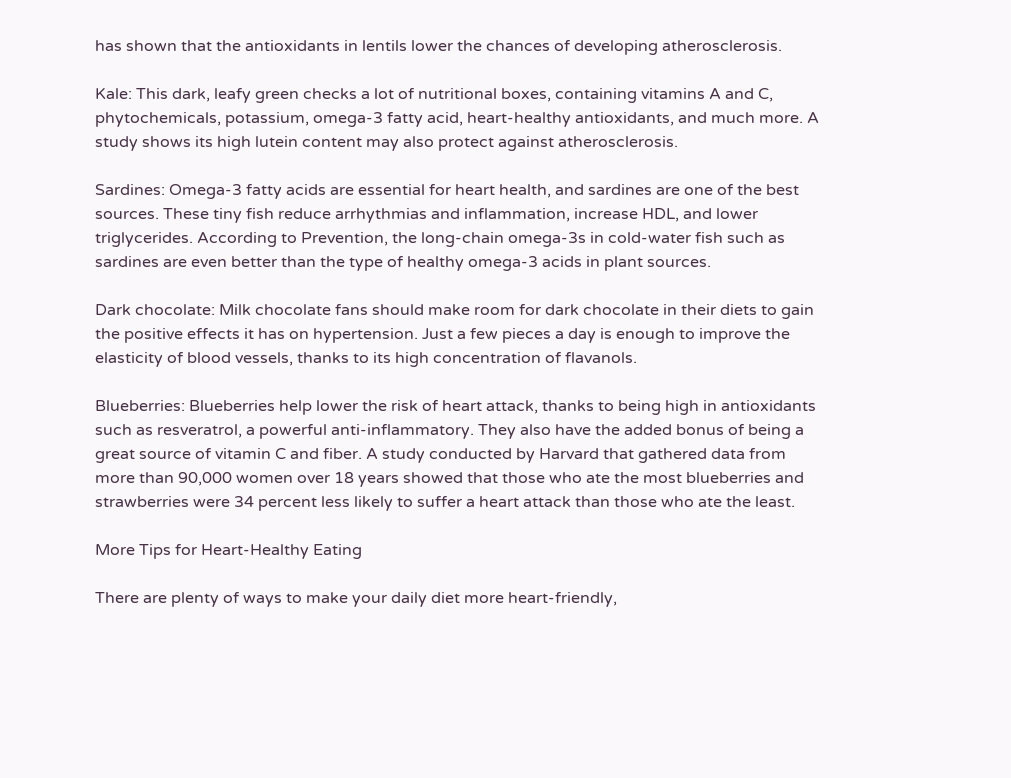has shown that the antioxidants in lentils lower the chances of developing atherosclerosis.

Kale: This dark, leafy green checks a lot of nutritional boxes, containing vitamins A and C, phytochemicals, potassium, omega-3 fatty acid, heart-healthy antioxidants, and much more. A study shows its high lutein content may also protect against atherosclerosis.

Sardines: Omega-3 fatty acids are essential for heart health, and sardines are one of the best sources. These tiny fish reduce arrhythmias and inflammation, increase HDL, and lower triglycerides. According to Prevention, the long-chain omega-3s in cold-water fish such as sardines are even better than the type of healthy omega-3 acids in plant sources.

Dark chocolate: Milk chocolate fans should make room for dark chocolate in their diets to gain the positive effects it has on hypertension. Just a few pieces a day is enough to improve the elasticity of blood vessels, thanks to its high concentration of flavanols.

Blueberries: Blueberries help lower the risk of heart attack, thanks to being high in antioxidants such as resveratrol, a powerful anti-inflammatory. They also have the added bonus of being a great source of vitamin C and fiber. A study conducted by Harvard that gathered data from more than 90,000 women over 18 years showed that those who ate the most blueberries and strawberries were 34 percent less likely to suffer a heart attack than those who ate the least.

More Tips for Heart-Healthy Eating

There are plenty of ways to make your daily diet more heart-friendly,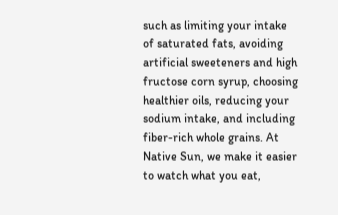such as limiting your intake of saturated fats, avoiding artificial sweeteners and high fructose corn syrup, choosing healthier oils, reducing your sodium intake, and including fiber-rich whole grains. At Native Sun, we make it easier to watch what you eat,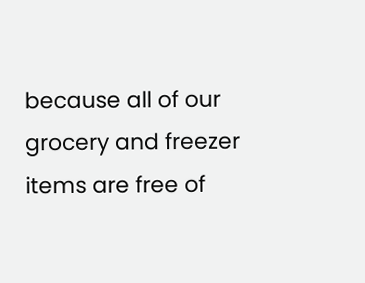because all of our grocery and freezer items are free of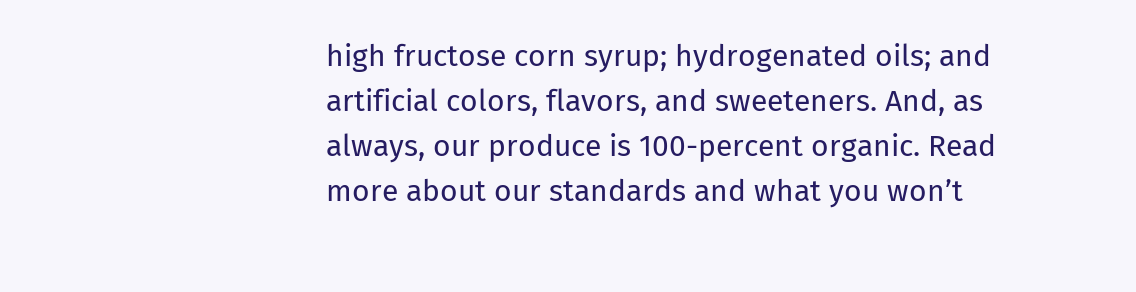high fructose corn syrup; hydrogenated oils; and artificial colors, flavors, and sweeteners. And, as always, our produce is 100-percent organic. Read more about our standards and what you won’t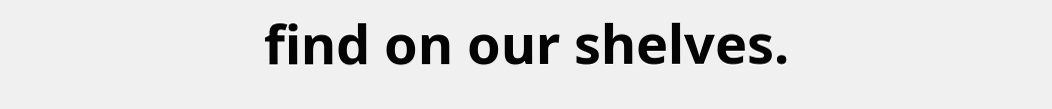find on our shelves.